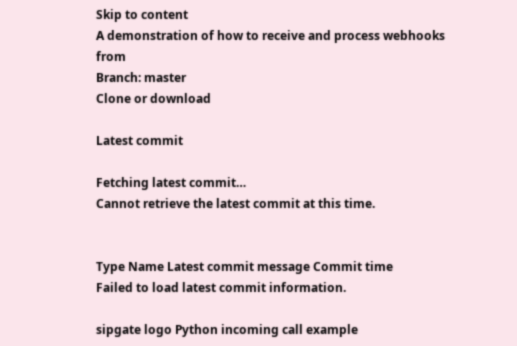Skip to content
A demonstration of how to receive and process webhooks from
Branch: master
Clone or download

Latest commit

Fetching latest commit…
Cannot retrieve the latest commit at this time.


Type Name Latest commit message Commit time
Failed to load latest commit information.

sipgate logo Python incoming call example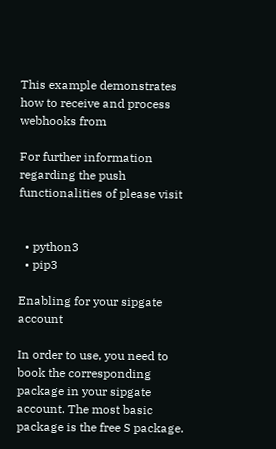This example demonstrates how to receive and process webhooks from

For further information regarding the push functionalities of please visit


  • python3
  • pip3

Enabling for your sipgate account

In order to use, you need to book the corresponding package in your sipgate account. The most basic package is the free S package.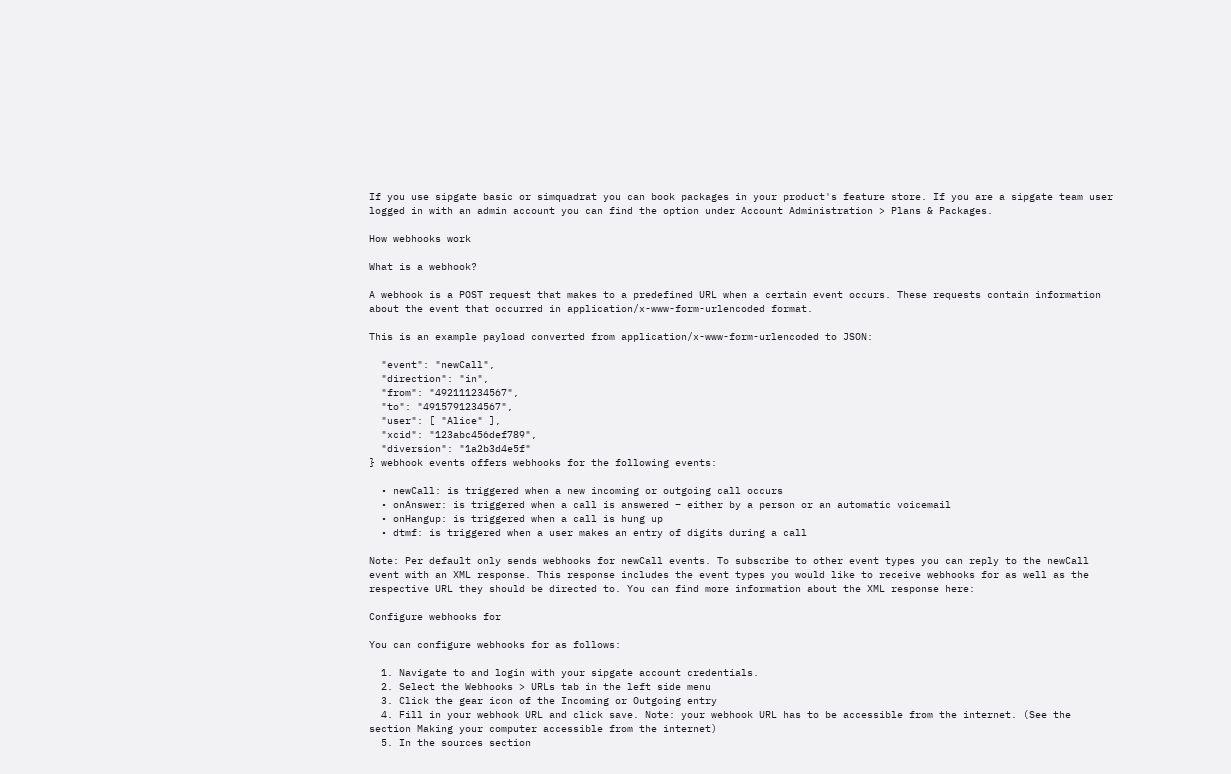If you use sipgate basic or simquadrat you can book packages in your product's feature store. If you are a sipgate team user logged in with an admin account you can find the option under Account Administration > Plans & Packages.

How webhooks work

What is a webhook?

A webhook is a POST request that makes to a predefined URL when a certain event occurs. These requests contain information about the event that occurred in application/x-www-form-urlencoded format.

This is an example payload converted from application/x-www-form-urlencoded to JSON:

  "event": "newCall",
  "direction": "in",
  "from": "492111234567",
  "to": "4915791234567",
  "user": [ "Alice" ],
  "xcid": "123abc456def789",
  "diversion": "1a2b3d4e5f"
} webhook events offers webhooks for the following events:

  • newCall: is triggered when a new incoming or outgoing call occurs
  • onAnswer: is triggered when a call is answered – either by a person or an automatic voicemail
  • onHangup: is triggered when a call is hung up
  • dtmf: is triggered when a user makes an entry of digits during a call

Note: Per default only sends webhooks for newCall events. To subscribe to other event types you can reply to the newCall event with an XML response. This response includes the event types you would like to receive webhooks for as well as the respective URL they should be directed to. You can find more information about the XML response here:

Configure webhooks for

You can configure webhooks for as follows:

  1. Navigate to and login with your sipgate account credentials.
  2. Select the Webhooks > URLs tab in the left side menu
  3. Click the gear icon of the Incoming or Outgoing entry
  4. Fill in your webhook URL and click save. Note: your webhook URL has to be accessible from the internet. (See the section Making your computer accessible from the internet)
  5. In the sources section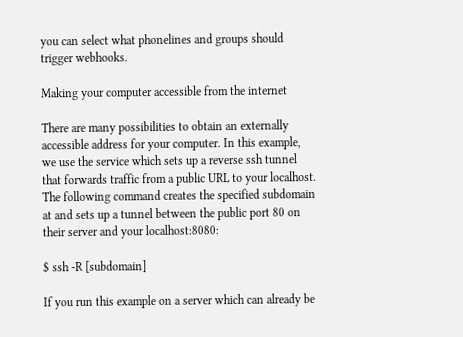you can select what phonelines and groups should trigger webhooks.

Making your computer accessible from the internet

There are many possibilities to obtain an externally accessible address for your computer. In this example, we use the service which sets up a reverse ssh tunnel that forwards traffic from a public URL to your localhost. The following command creates the specified subdomain at and sets up a tunnel between the public port 80 on their server and your localhost:8080:

$ ssh -R [subdomain]

If you run this example on a server which can already be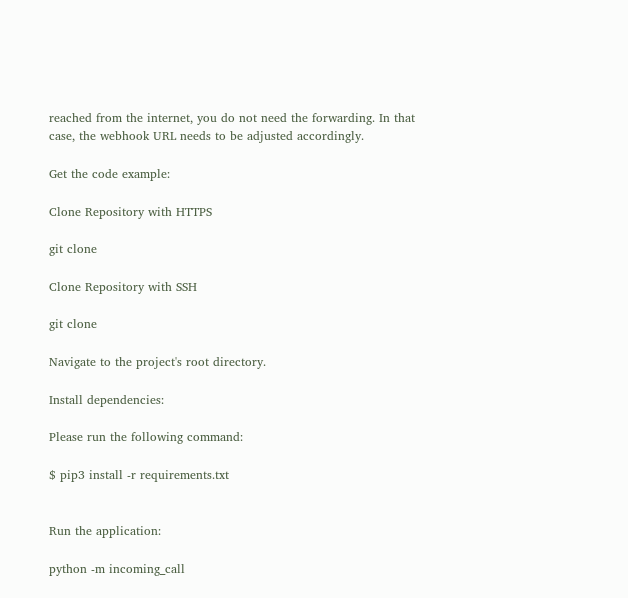reached from the internet, you do not need the forwarding. In that case, the webhook URL needs to be adjusted accordingly.

Get the code example:

Clone Repository with HTTPS

git clone

Clone Repository with SSH

git clone

Navigate to the project's root directory.

Install dependencies:

Please run the following command:

$ pip3 install -r requirements.txt


Run the application:

python -m incoming_call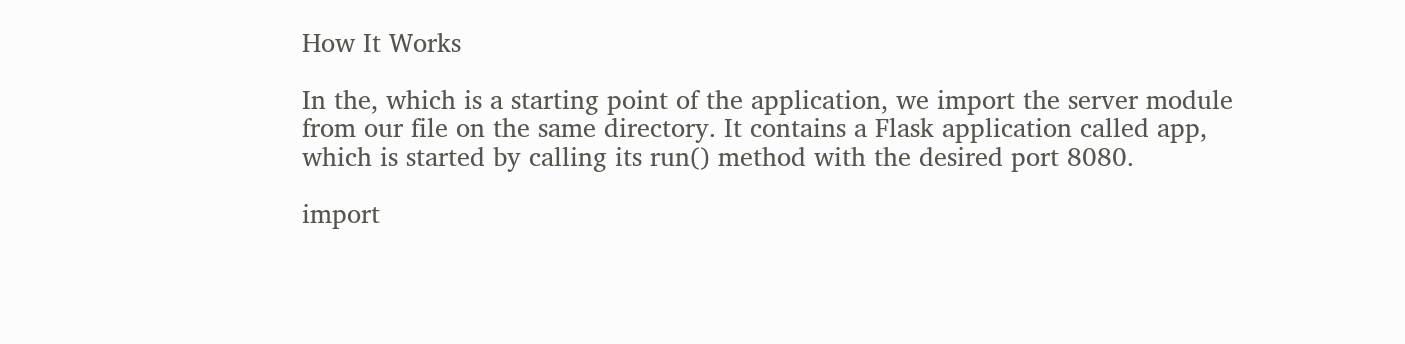How It Works

In the, which is a starting point of the application, we import the server module from our file on the same directory. It contains a Flask application called app, which is started by calling its run() method with the desired port 8080.

import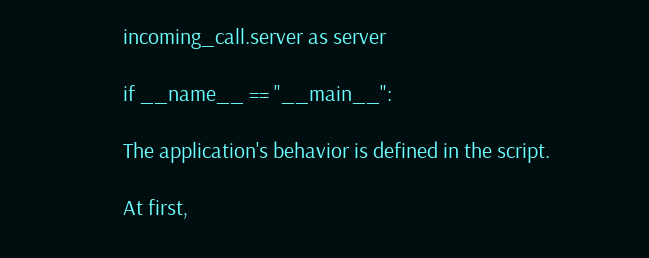incoming_call.server as server

if __name__ == "__main__":

The application's behavior is defined in the script.

At first,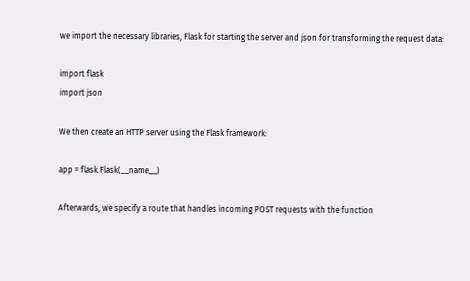we import the necessary libraries, Flask for starting the server and json for transforming the request data:

import flask
import json

We then create an HTTP server using the Flask framework:

app = flask.Flask(__name__)

Afterwards, we specify a route that handles incoming POST requests with the function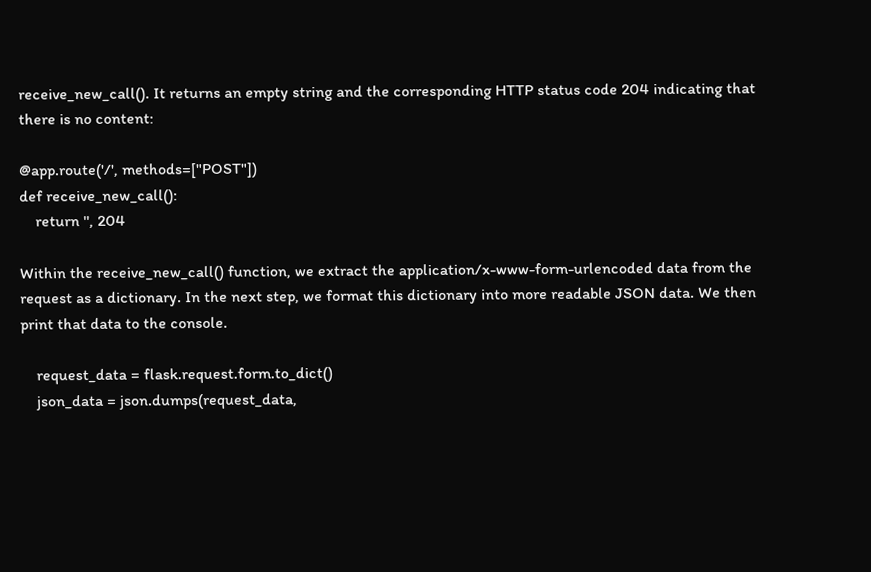receive_new_call(). It returns an empty string and the corresponding HTTP status code 204 indicating that there is no content:

@app.route('/', methods=["POST"])
def receive_new_call():
    return '', 204

Within the receive_new_call() function, we extract the application/x-www-form-urlencoded data from the request as a dictionary. In the next step, we format this dictionary into more readable JSON data. We then print that data to the console.

    request_data = flask.request.form.to_dict()
    json_data = json.dumps(request_data,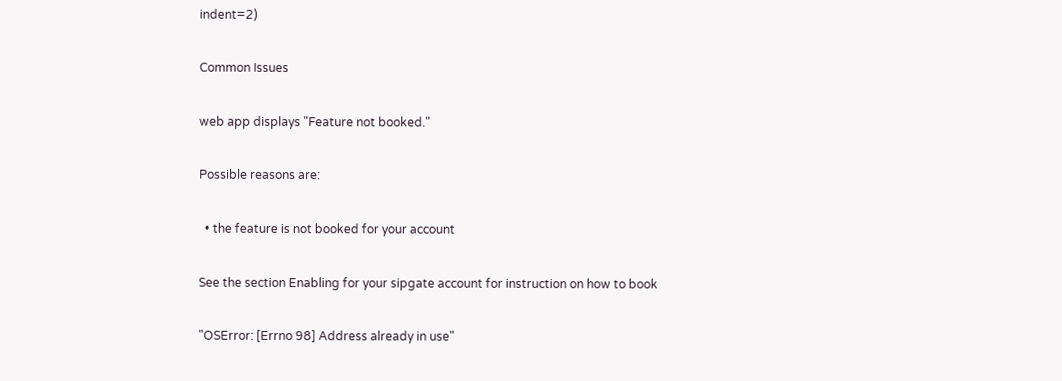indent=2)

Common Issues

web app displays "Feature not booked."

Possible reasons are:

  • the feature is not booked for your account

See the section Enabling for your sipgate account for instruction on how to book

"OSError: [Errno 98] Address already in use"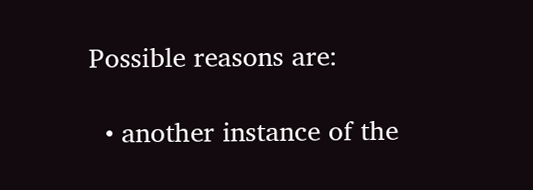Possible reasons are:

  • another instance of the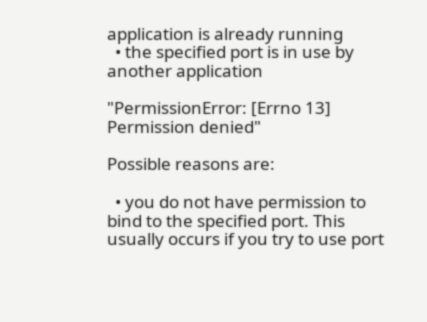application is already running
  • the specified port is in use by another application

"PermissionError: [Errno 13] Permission denied"

Possible reasons are:

  • you do not have permission to bind to the specified port. This usually occurs if you try to use port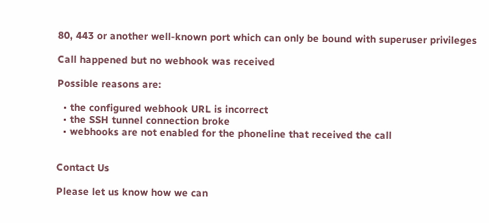80, 443 or another well-known port which can only be bound with superuser privileges

Call happened but no webhook was received

Possible reasons are:

  • the configured webhook URL is incorrect
  • the SSH tunnel connection broke
  • webhooks are not enabled for the phoneline that received the call


Contact Us

Please let us know how we can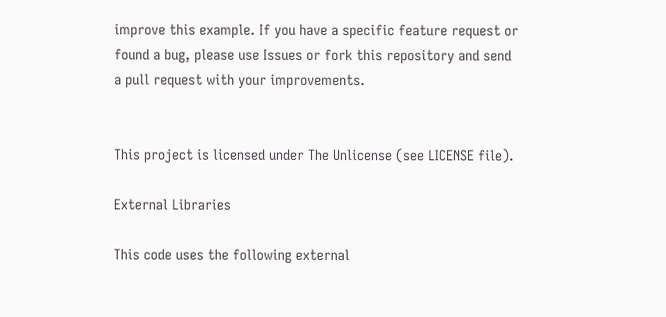improve this example. If you have a specific feature request or found a bug, please use Issues or fork this repository and send a pull request with your improvements.


This project is licensed under The Unlicense (see LICENSE file).

External Libraries

This code uses the following external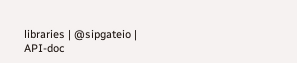libraries | @sipgateio | API-doc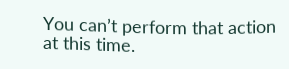You can’t perform that action at this time.